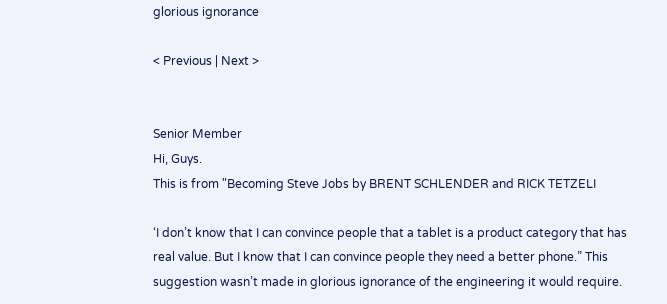glorious ignorance

< Previous | Next >


Senior Member
Hi, Guys.
This is from "Becoming Steve Jobs by BRENT SCHLENDER and RICK TETZELI

‘I don’t know that I can convince people that a tablet is a product category that has real value. But I know that I can convince people they need a better phone.” This suggestion wasn’t made in glorious ignorance of the engineering it would require.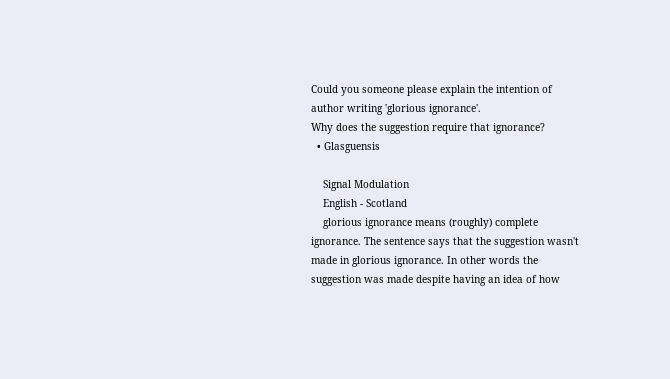Could you someone please explain the intention of author writing 'glorious ignorance'.
Why does the suggestion require that ignorance?
  • Glasguensis

    Signal Modulation
    English - Scotland
    glorious ignorance means (roughly) complete ignorance. The sentence says that the suggestion wasn't made in glorious ignorance. In other words the suggestion was made despite having an idea of how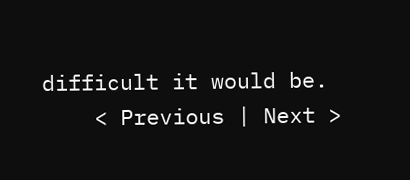difficult it would be.
    < Previous | Next >